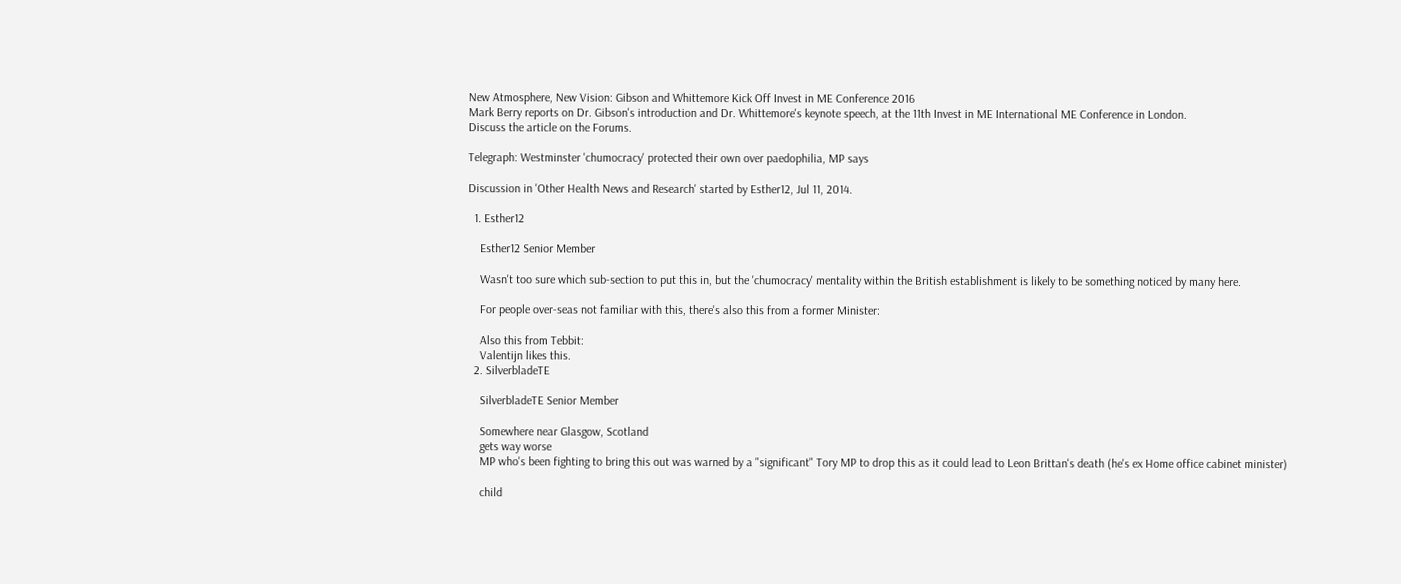New Atmosphere, New Vision: Gibson and Whittemore Kick Off Invest in ME Conference 2016
Mark Berry reports on Dr. Gibson's introduction and Dr. Whittemore's keynote speech, at the 11th Invest in ME International ME Conference in London.
Discuss the article on the Forums.

Telegraph: Westminster 'chumocracy' protected their own over paedophilia, MP says

Discussion in 'Other Health News and Research' started by Esther12, Jul 11, 2014.

  1. Esther12

    Esther12 Senior Member

    Wasn't too sure which sub-section to put this in, but the 'chumocracy' mentality within the British establishment is likely to be something noticed by many here.

    For people over-seas not familiar with this, there's also this from a former Minister:

    Also this from Tebbit:
    Valentijn likes this.
  2. SilverbladeTE

    SilverbladeTE Senior Member

    Somewhere near Glasgow, Scotland
    gets way worse
    MP who's been fighting to bring this out was warned by a "significant" Tory MP to drop this as it could lead to Leon Brittan's death (he's ex Home office cabinet minister)

    child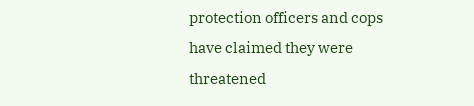protection officers and cops have claimed they were threatened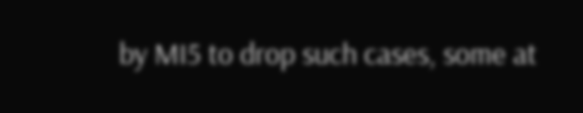by MI5 to drop such cases, some at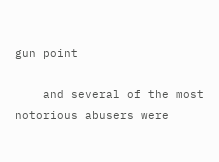gun point

    and several of the most notorious abusers were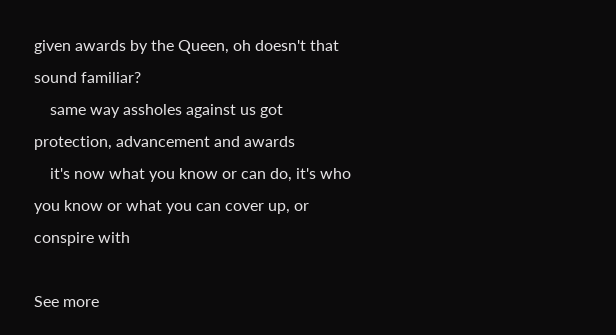given awards by the Queen, oh doesn't that sound familiar?
    same way assholes against us got protection, advancement and awards
    it's now what you know or can do, it's who you know or what you can cover up, or conspire with

See more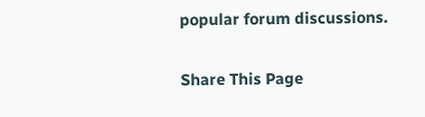popular forum discussions.

Share This Page